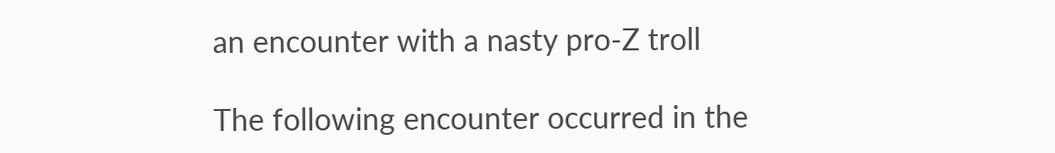an encounter with a nasty pro-Z troll

The following encounter occurred in the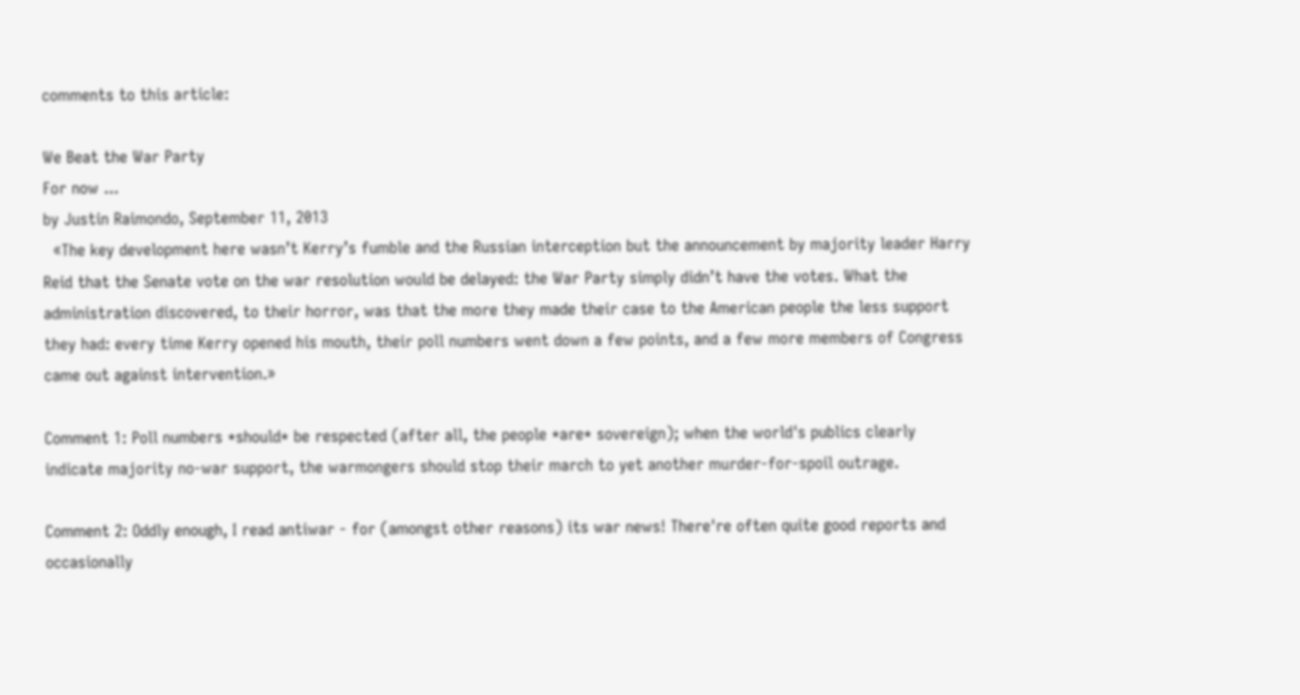comments to this article:

We Beat the War Party
For now ...
by Justin Raimondo, September 11, 2013
  «The key development here wasn’t Kerry’s fumble and the Russian interception but the announcement by majority leader Harry Reid that the Senate vote on the war resolution would be delayed: the War Party simply didn’t have the votes. What the administration discovered, to their horror, was that the more they made their case to the American people the less support they had: every time Kerry opened his mouth, their poll numbers went down a few points, and a few more members of Congress came out against intervention.»

Comment 1: Poll numbers *should* be respected (after all, the people *are* sovereign); when the world's publics clearly indicate majority no-war support, the warmongers should stop their march to yet another murder-for-spoil outrage.

Comment 2: Oddly enough, I read antiwar - for (amongst other reasons) its war news! There're often quite good reports and occasionally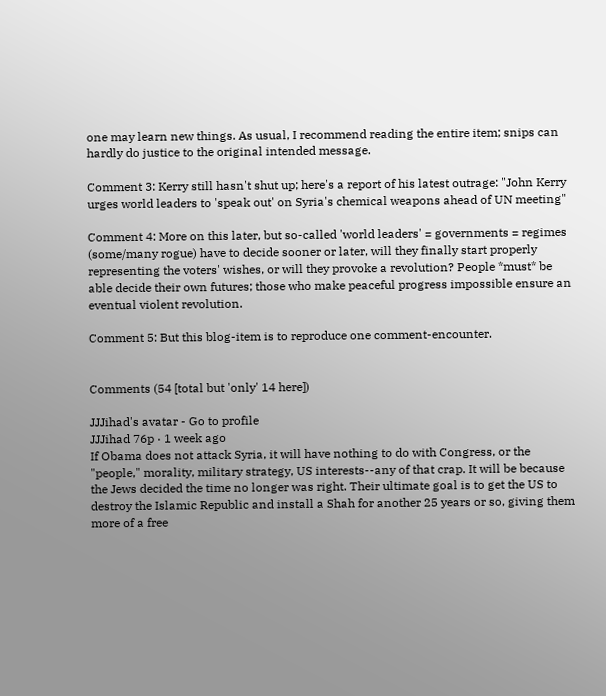one may learn new things. As usual, I recommend reading the entire item; snips can hardly do justice to the original intended message.

Comment 3: Kerry still hasn't shut up; here's a report of his latest outrage: "John Kerry urges world leaders to 'speak out' on Syria's chemical weapons ahead of UN meeting"

Comment 4: More on this later, but so-called 'world leaders' = governments = regimes (some/many rogue) have to decide sooner or later, will they finally start properly representing the voters' wishes, or will they provoke a revolution? People *must* be able decide their own futures; those who make peaceful progress impossible ensure an eventual violent revolution.

Comment 5: But this blog-item is to reproduce one comment-encounter.


Comments (54 [total but 'only' 14 here])

JJJihad's avatar - Go to profile
JJJihad 76p · 1 week ago
If Obama does not attack Syria, it will have nothing to do with Congress, or the "people," morality, military strategy, US interests--any of that crap. It will be because the Jews decided the time no longer was right. Their ultimate goal is to get the US to destroy the Islamic Republic and install a Shah for another 25 years or so, giving them more of a free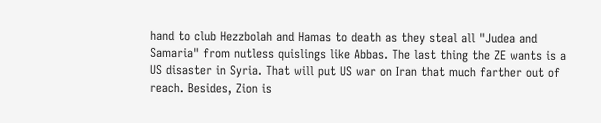hand to club Hezzbolah and Hamas to death as they steal all "Judea and Samaria" from nutless quislings like Abbas. The last thing the ZE wants is a US disaster in Syria. That will put US war on Iran that much farther out of reach. Besides, Zion is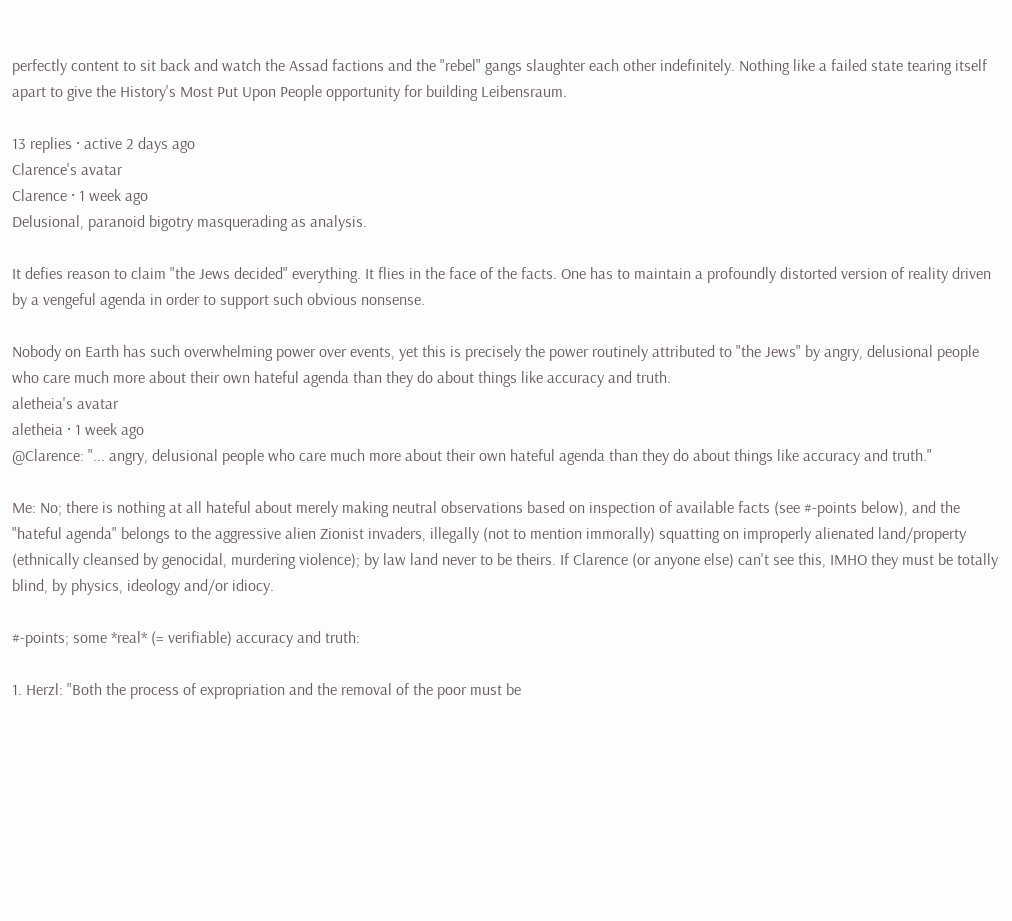perfectly content to sit back and watch the Assad factions and the "rebel" gangs slaughter each other indefinitely. Nothing like a failed state tearing itself apart to give the History's Most Put Upon People opportunity for building Leibensraum.

13 replies · active 2 days ago
Clarence's avatar
Clarence · 1 week ago
Delusional, paranoid bigotry masquerading as analysis.

It defies reason to claim "the Jews decided" everything. It flies in the face of the facts. One has to maintain a profoundly distorted version of reality driven by a vengeful agenda in order to support such obvious nonsense.

Nobody on Earth has such overwhelming power over events, yet this is precisely the power routinely attributed to "the Jews" by angry, delusional people who care much more about their own hateful agenda than they do about things like accuracy and truth.
aletheia's avatar
aletheia · 1 week ago
@Clarence: "... angry, delusional people who care much more about their own hateful agenda than they do about things like accuracy and truth."

Me: No; there is nothing at all hateful about merely making neutral observations based on inspection of available facts (see #-points below), and the "hateful agenda" belongs to the aggressive alien Zionist invaders, illegally (not to mention immorally) squatting on improperly alienated land/property (ethnically cleansed by genocidal, murdering violence); by law land never to be theirs. If Clarence (or anyone else) can't see this, IMHO they must be totally blind, by physics, ideology and/or idiocy.

#-points; some *real* (= verifiable) accuracy and truth:

1. Herzl: "Both the process of expropriation and the removal of the poor must be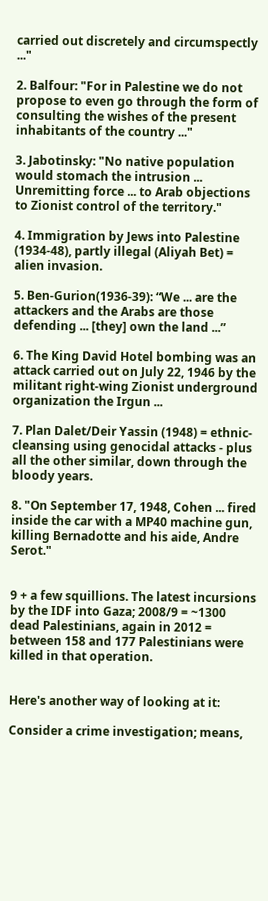carried out discretely and circumspectly ..."

2. Balfour: "For in Palestine we do not propose to even go through the form of consulting the wishes of the present inhabitants of the country ..."

3. Jabotinsky: "No native population would stomach the intrusion ... Unremitting force ... to Arab objections to Zionist control of the territory."

4. Immigration by Jews into Palestine (1934-48), partly illegal (Aliyah Bet) = alien invasion.

5. Ben-Gurion(1936-39): “We ... are the attackers and the Arabs are those defending ... [they] own the land ...”

6. The King David Hotel bombing was an attack carried out on July 22, 1946 by the militant right-wing Zionist underground organization the Irgun ...

7. Plan Dalet/Deir Yassin (1948) = ethnic-cleansing using genocidal attacks - plus all the other similar, down through the bloody years.

8. "On September 17, 1948, Cohen ... fired inside the car with a MP40 machine gun, killing Bernadotte and his aide, Andre Serot."


9 + a few squillions. The latest incursions by the IDF into Gaza; 2008/9 = ~1300 dead Palestinians, again in 2012 = between 158 and 177 Palestinians were killed in that operation.


Here's another way of looking at it:

Consider a crime investigation; means,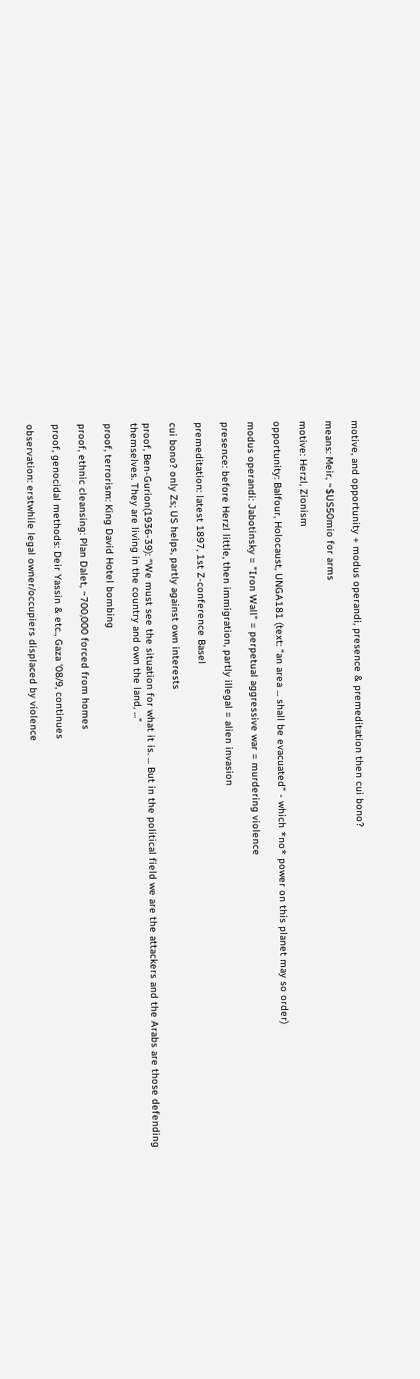motive, and opportunity + modus operandi, presence & premeditation then cui bono?

means: Meir, ~$US50mio for arms

motive: Herzl, Zionism

opportunity: Balfour, Holocaust, UNGA181 (text: "an area ... shall be evacuated" - which *no* power on this planet may so order)

modus operandi: Jabotinsky = "Iron Wall" = perpetual aggressive war = murdering violence

presence: before Herzl little, then immigration, partly illegal = alien invasion

premeditation: latest 1897, 1st Z-conference Basel

cui bono? only Zs; US helps, partly against own interests

proof, Ben-Gurion(1936-39): “We must see the situation for what it is. ... But in the political field we are the attackers and the Arabs are those defending themselves. They are living in the country and own the land, ..."

proof, terrorism: King David Hotel bombing

proof, ethnic cleansing: Plan Dalet, ~700,000 forced from homes

proof, genocidal methods: Deir Yassin & etc., Gaza '08/9, continues

observation: erstwhile legal owner/occupiers displaced by violence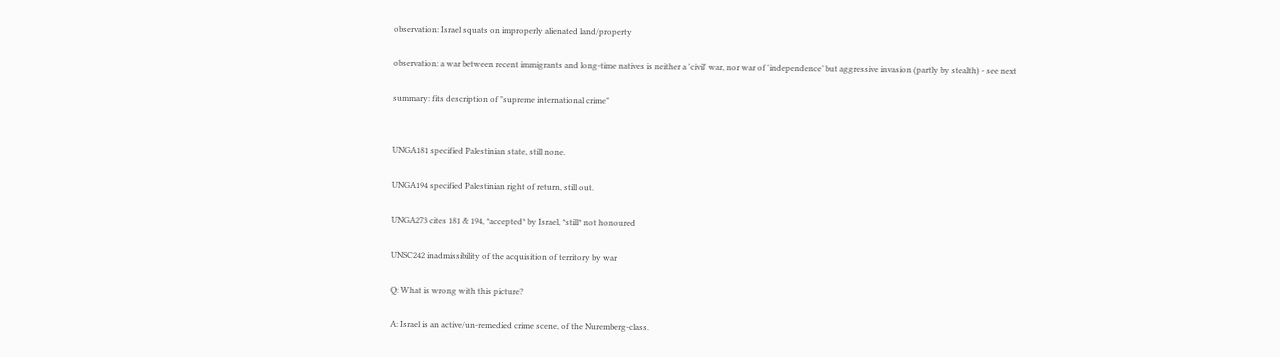observation: Israel squats on improperly alienated land/property

observation: a war between recent immigrants and long-time natives is neither a 'civil' war, nor war of 'independence’ but aggressive invasion (partly by stealth) - see next

summary: fits description of "supreme international crime"


UNGA181 specified Palestinian state, still none.

UNGA194 specified Palestinian right of return, still out.

UNGA273 cites 181 & 194, *accepted* by Israel, *still* not honoured

UNSC242 inadmissibility of the acquisition of territory by war

Q: What is wrong with this picture?

A: Israel is an active/un-remedied crime scene, of the Nuremberg-class.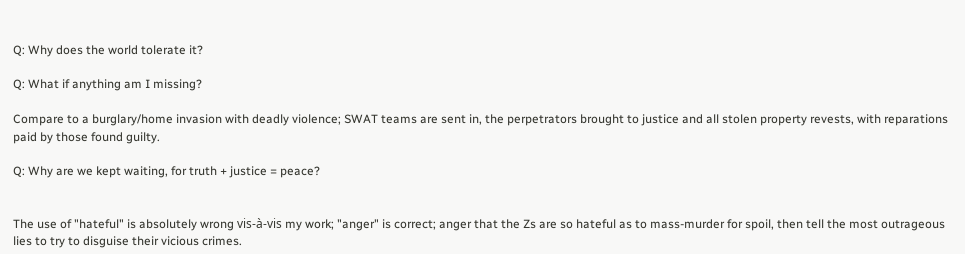Q: Why does the world tolerate it?

Q: What if anything am I missing?

Compare to a burglary/home invasion with deadly violence; SWAT teams are sent in, the perpetrators brought to justice and all stolen property revests, with reparations paid by those found guilty.

Q: Why are we kept waiting, for truth + justice = peace?


The use of "hateful" is absolutely wrong vis-à-vis my work; "anger" is correct; anger that the Zs are so hateful as to mass-murder for spoil, then tell the most outrageous lies to try to disguise their vicious crimes.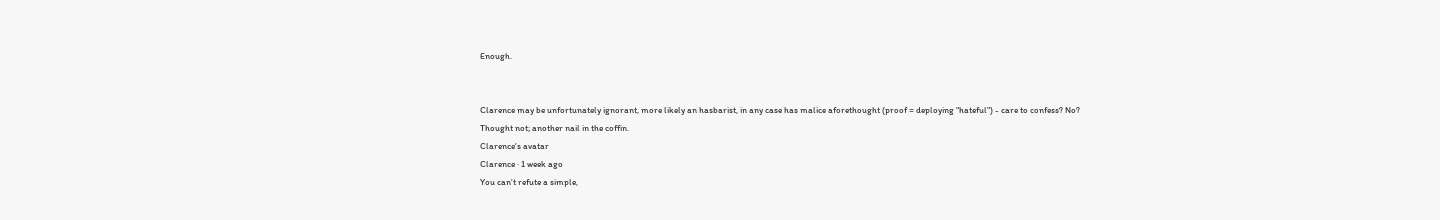Enough.


Clarence may be unfortunately ignorant, more likely an hasbarist, in any case has malice aforethought (proof = deploying "hateful") - care to confess? No? Thought not; another nail in the coffin.
Clarence's avatar
Clarence · 1 week ago
You can't refute a simple,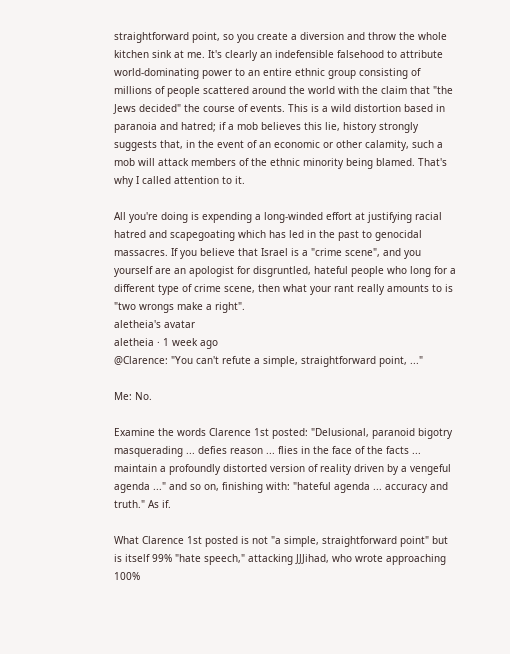straightforward point, so you create a diversion and throw the whole kitchen sink at me. It's clearly an indefensible falsehood to attribute world-dominating power to an entire ethnic group consisting of millions of people scattered around the world with the claim that "the Jews decided" the course of events. This is a wild distortion based in paranoia and hatred; if a mob believes this lie, history strongly suggests that, in the event of an economic or other calamity, such a mob will attack members of the ethnic minority being blamed. That's why I called attention to it.

All you're doing is expending a long-winded effort at justifying racial hatred and scapegoating which has led in the past to genocidal massacres. If you believe that Israel is a "crime scene", and you yourself are an apologist for disgruntled, hateful people who long for a different type of crime scene, then what your rant really amounts to is "two wrongs make a right".
aletheia's avatar
aletheia · 1 week ago
@Clarence: "You can't refute a simple, straightforward point, ..."

Me: No.

Examine the words Clarence 1st posted: "Delusional, paranoid bigotry masquerading ... defies reason ... flies in the face of the facts ... maintain a profoundly distorted version of reality driven by a vengeful agenda ..." and so on, finishing with: "hateful agenda ... accuracy and truth." As if.

What Clarence 1st posted is not "a simple, straightforward point" but is itself 99% "hate speech," attacking JJJihad, who wrote approaching 100%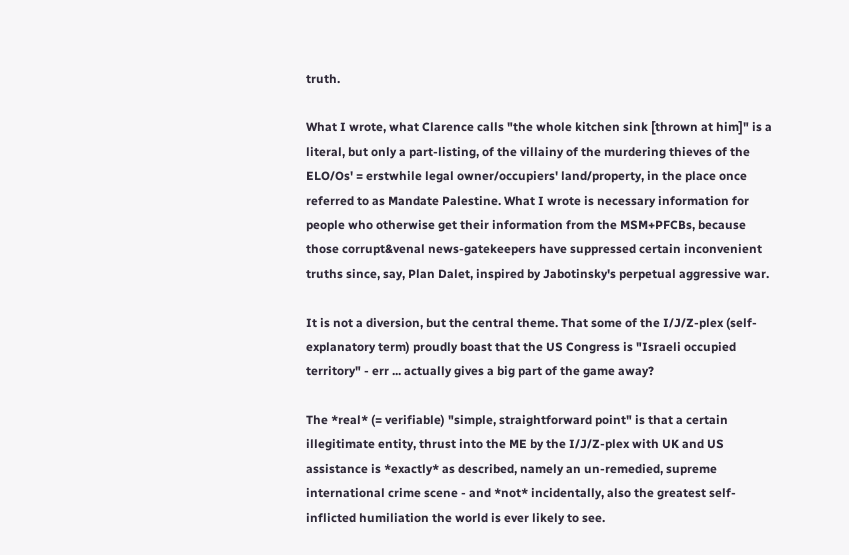truth.

What I wrote, what Clarence calls "the whole kitchen sink [thrown at him]" is a literal, but only a part-listing, of the villainy of the murdering thieves of the ELO/Os' = erstwhile legal owner/occupiers' land/property, in the place once referred to as Mandate Palestine. What I wrote is necessary information for people who otherwise get their information from the MSM+PFCBs, because those corrupt&venal news-gatekeepers have suppressed certain inconvenient truths since, say, Plan Dalet, inspired by Jabotinsky's perpetual aggressive war.

It is not a diversion, but the central theme. That some of the I/J/Z-plex (self-explanatory term) proudly boast that the US Congress is "Israeli occupied territory" - err ... actually gives a big part of the game away?

The *real* (= verifiable) "simple, straightforward point" is that a certain illegitimate entity, thrust into the ME by the I/J/Z-plex with UK and US assistance is *exactly* as described, namely an un-remedied, supreme international crime scene - and *not* incidentally, also the greatest self-inflicted humiliation the world is ever likely to see.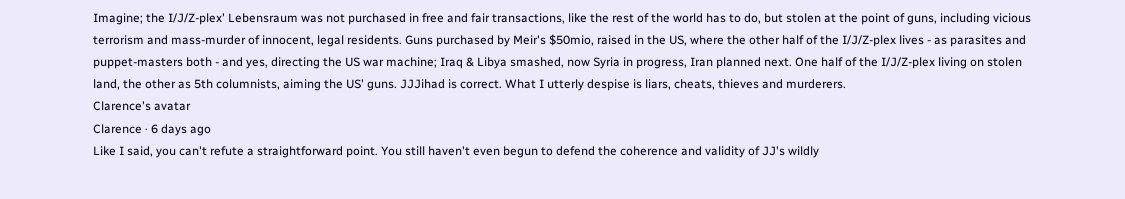Imagine; the I/J/Z-plex' Lebensraum was not purchased in free and fair transactions, like the rest of the world has to do, but stolen at the point of guns, including vicious terrorism and mass-murder of innocent, legal residents. Guns purchased by Meir's $50mio, raised in the US, where the other half of the I/J/Z-plex lives - as parasites and puppet-masters both - and yes, directing the US war machine; Iraq & Libya smashed, now Syria in progress, Iran planned next. One half of the I/J/Z-plex living on stolen land, the other as 5th columnists, aiming the US' guns. JJJihad is correct. What I utterly despise is liars, cheats, thieves and murderers.
Clarence's avatar
Clarence · 6 days ago
Like I said, you can't refute a straightforward point. You still haven't even begun to defend the coherence and validity of JJ's wildly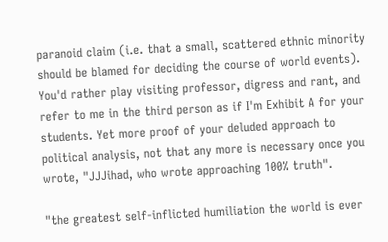paranoid claim (i.e. that a small, scattered ethnic minority should be blamed for deciding the course of world events). You'd rather play visiting professor, digress and rant, and refer to me in the third person as if I'm Exhibit A for your students. Yet more proof of your deluded approach to political analysis, not that any more is necessary once you wrote, "JJJihad, who wrote approaching 100% truth".

"the greatest self-inflicted humiliation the world is ever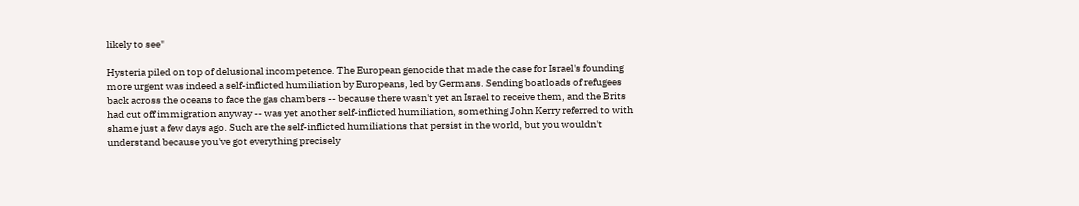likely to see"

Hysteria piled on top of delusional incompetence. The European genocide that made the case for Israel's founding more urgent was indeed a self-inflicted humiliation by Europeans, led by Germans. Sending boatloads of refugees back across the oceans to face the gas chambers -- because there wasn't yet an Israel to receive them, and the Brits had cut off immigration anyway -- was yet another self-inflicted humiliation, something John Kerry referred to with shame just a few days ago. Such are the self-inflicted humiliations that persist in the world, but you wouldn't understand because you've got everything precisely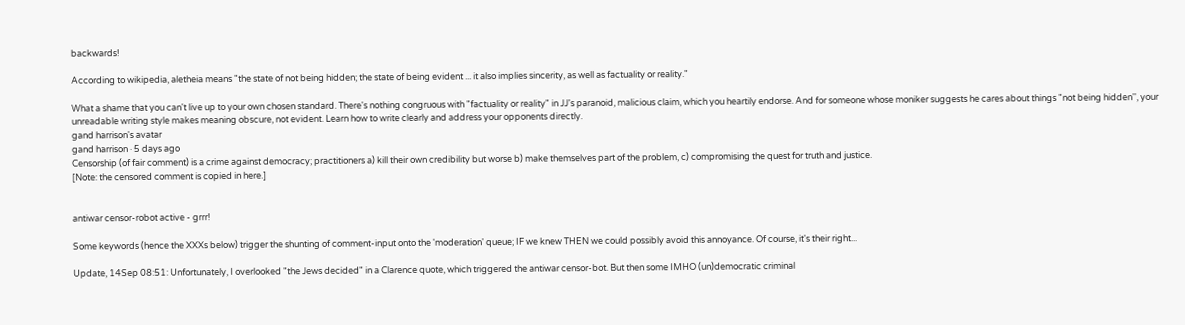backwards!

According to wikipedia, aletheia means "the state of not being hidden; the state of being evident ... it also implies sincerity, as well as factuality or reality."

What a shame that you can't live up to your own chosen standard. There's nothing congruous with "factuality or reality" in JJ's paranoid, malicious claim, which you heartily endorse. And for someone whose moniker suggests he cares about things "not being hidden'', your unreadable writing style makes meaning obscure, not evident. Learn how to write clearly and address your opponents directly.
gand harrison's avatar
gand harrison · 5 days ago
Censorship (of fair comment) is a crime against democracy; practitioners a) kill their own credibility but worse b) make themselves part of the problem, c) compromising the quest for truth and justice.
[Note: the censored comment is copied in here.]


antiwar censor-robot active - grrr!

Some keywords (hence the XXXs below) trigger the shunting of comment-input onto the 'moderation' queue; IF we knew THEN we could possibly avoid this annoyance. Of course, it's their right...

Update, 14Sep 08:51: Unfortunately, I overlooked "the Jews decided" in a Clarence quote, which triggered the antiwar censor-bot. But then some IMHO (un)democratic criminal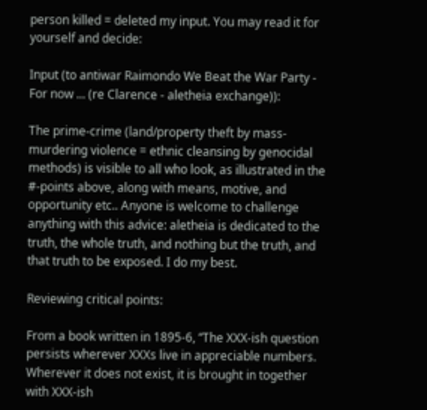person killed = deleted my input. You may read it for yourself and decide:

Input (to antiwar Raimondo We Beat the War Party - For now ... (re Clarence - aletheia exchange)):

The prime-crime (land/property theft by mass-murdering violence = ethnic cleansing by genocidal methods) is visible to all who look, as illustrated in the #-points above, along with means, motive, and opportunity etc.. Anyone is welcome to challenge anything with this advice: aletheia is dedicated to the truth, the whole truth, and nothing but the truth, and that truth to be exposed. I do my best.

Reviewing critical points:

From a book written in 1895-6, “The XXX-ish question persists wherever XXXs live in appreciable numbers. Wherever it does not exist, it is brought in together with XXX-ish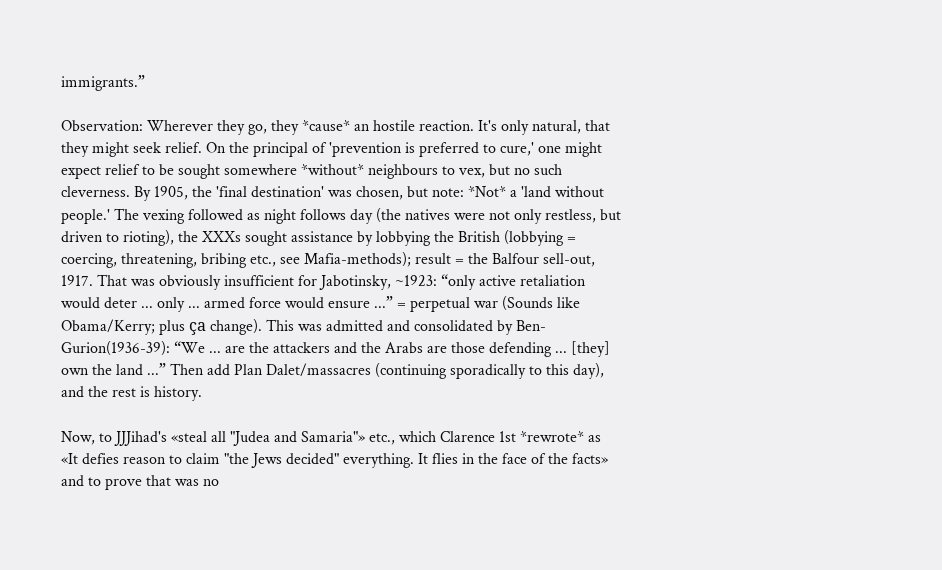immigrants.”

Observation: Wherever they go, they *cause* an hostile reaction. It's only natural, that they might seek relief. On the principal of 'prevention is preferred to cure,' one might expect relief to be sought somewhere *without* neighbours to vex, but no such cleverness. By 1905, the 'final destination' was chosen, but note: *Not* a 'land without people.' The vexing followed as night follows day (the natives were not only restless, but driven to rioting), the XXXs sought assistance by lobbying the British (lobbying = coercing, threatening, bribing etc., see Mafia-methods); result = the Balfour sell-out, 1917. That was obviously insufficient for Jabotinsky, ~1923: “only active retaliation would deter ... only ... armed force would ensure ...” = perpetual war (Sounds like Obama/Kerry; plus ça change). This was admitted and consolidated by Ben-Gurion(1936-39): “We ... are the attackers and the Arabs are those defending ... [they] own the land ...” Then add Plan Dalet/massacres (continuing sporadically to this day), and the rest is history.

Now, to JJJihad's «steal all "Judea and Samaria"» etc., which Clarence 1st *rewrote* as «It defies reason to claim "the Jews decided" everything. It flies in the face of the facts» and to prove that was no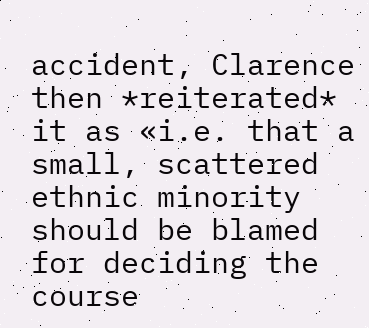accident, Clarence then *reiterated* it as «i.e. that a small, scattered ethnic minority should be blamed for deciding the course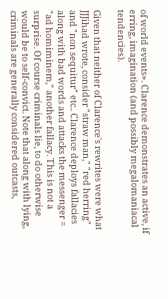of world events». Clarence demonstrates an active, if erring, imagination (and possibly megalomaniacal tendencies).

Given that neither of Clarence's rewrites were what JJJihad wrote, consider "straw man," "red herring" and "non sequitur" etc.. Clarence deploys fallacies along with bad words and attacks the messenger = "ad homiminem," another fallacy. This is not a surprise. Of course criminals lie, to do otherwise would be to self-convict. Note that along with lying, criminals are generally considered outcasts,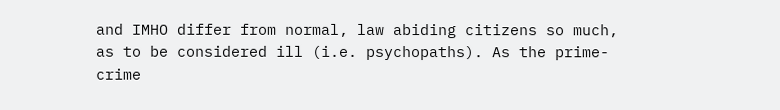and IMHO differ from normal, law abiding citizens so much, as to be considered ill (i.e. psychopaths). As the prime-crime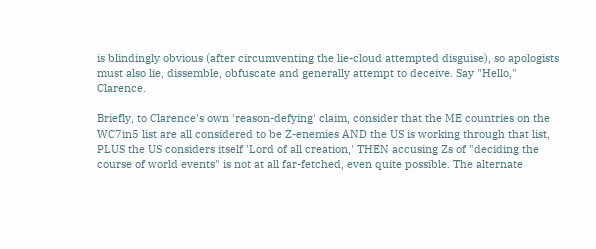is blindingly obvious (after circumventing the lie-cloud attempted disguise), so apologists must also lie, dissemble, obfuscate and generally attempt to deceive. Say "Hello," Clarence.

Briefly, to Clarence's own 'reason-defying' claim, consider that the ME countries on the WC7in5 list are all considered to be Z-enemies AND the US is working through that list, PLUS the US considers itself 'Lord of all creation,' THEN accusing Zs of "deciding the course of world events" is not at all far-fetched, even quite possible. The alternate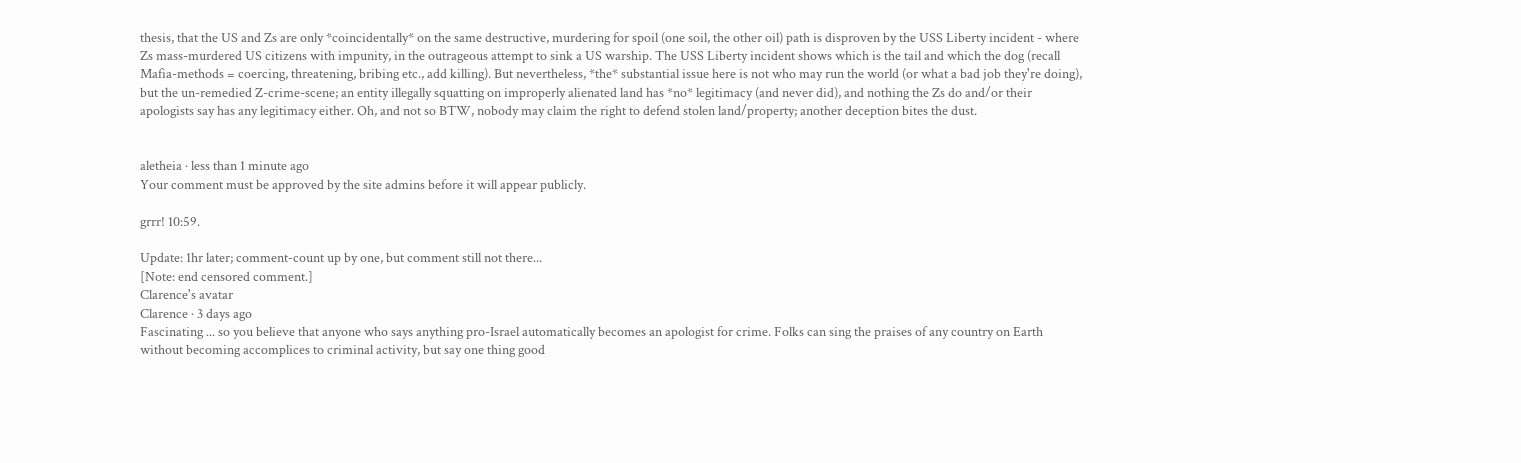thesis, that the US and Zs are only *coincidentally* on the same destructive, murdering for spoil (one soil, the other oil) path is disproven by the USS Liberty incident - where Zs mass-murdered US citizens with impunity, in the outrageous attempt to sink a US warship. The USS Liberty incident shows which is the tail and which the dog (recall Mafia-methods = coercing, threatening, bribing etc., add killing). But nevertheless, *the* substantial issue here is not who may run the world (or what a bad job they're doing), but the un-remedied Z-crime-scene; an entity illegally squatting on improperly alienated land has *no* legitimacy (and never did), and nothing the Zs do and/or their apologists say has any legitimacy either. Oh, and not so BTW, nobody may claim the right to defend stolen land/property; another deception bites the dust.


aletheia · less than 1 minute ago
Your comment must be approved by the site admins before it will appear publicly.

grrr! 10:59.

Update: 1hr later; comment-count up by one, but comment still not there...
[Note: end censored comment.]
Clarence's avatar
Clarence · 3 days ago
Fascinating ... so you believe that anyone who says anything pro-Israel automatically becomes an apologist for crime. Folks can sing the praises of any country on Earth without becoming accomplices to criminal activity, but say one thing good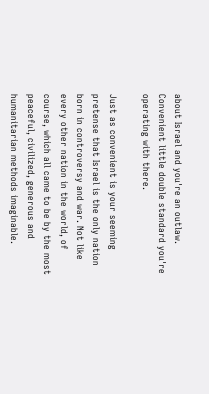about Israel and you're an outlaw. Convenient little double standard you're operating with there.

Just as convenient is your seeming pretense that Israel is the only nation born in controversy and war. Not like every other nation in the world, of course, which all came to be by the most peaceful, civilized, generous and humanitarian methods imaginable.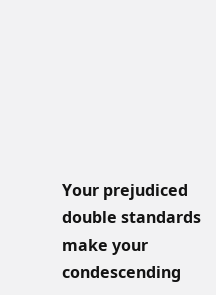Your prejudiced double standards make your condescending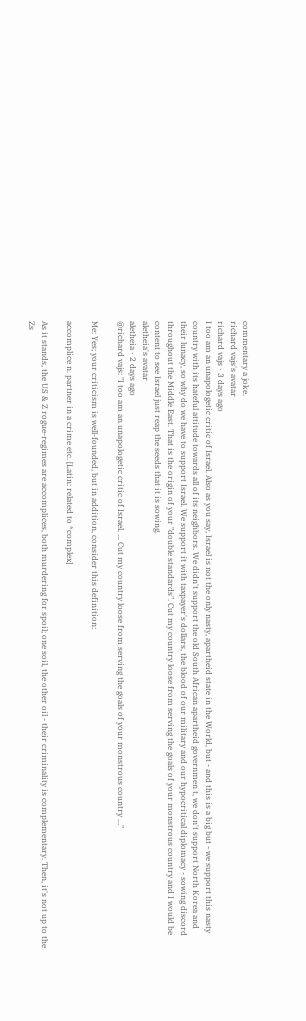commentary a joke.
richard vajs's avatar
richard vajs · 3 days ago
I too am an unapologetic critic of Israel. Also as you say, Israel is not the only nasty, apartheid state in the World, but - and this is a big but - we support this nasty country with its hateful attitude towards all of its neighbors. We didn't support the old South African apartheid governmen t, we don't support North Korea and their lunacy, so why do we have to support Israel. We support it with taxpayer's dollars, the blood of our military and our hypocritical diplomacy - sowing discord throughout the Middle East. That is the origin of your "double standards". Cut my country loose from serving the goals of your monstrous country and I would be content to see Israel just reap the seeds that it is sowing.
aletheia's avatar
aletheia · 2 days ago
@richard vajs: "I too am an unapologetic critic of Israel. ... Cut my country loose from serving the goals of your monstrous country ..."

Me: Yes; your criticism is well-founded, but in addition, consider this definition:

accomplice n. partner in a crime etc. [Latin: related to *complex]

As it stands, the US & Z rogue-regimes are accomplices, both murdering for spoil; one soil, the other oil - their criminality is complementary. Then, it's not up to the Zs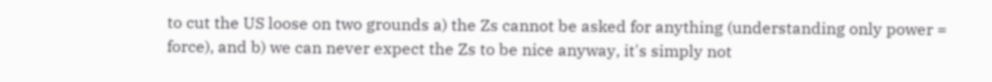to cut the US loose on two grounds a) the Zs cannot be asked for anything (understanding only power = force), and b) we can never expect the Zs to be nice anyway, it's simply not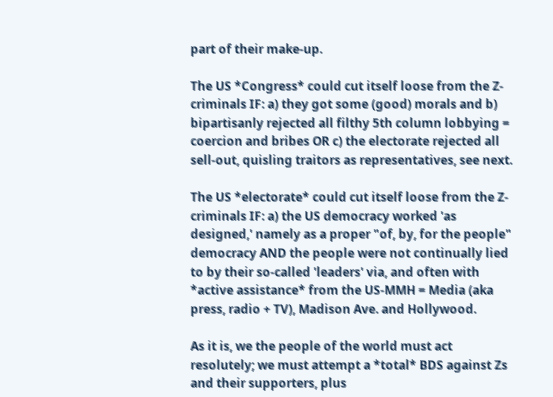part of their make-up.

The US *Congress* could cut itself loose from the Z-criminals IF: a) they got some (good) morals and b) bipartisanly rejected all filthy 5th column lobbying = coercion and bribes OR c) the electorate rejected all sell-out, quisling traitors as representatives, see next.

The US *electorate* could cut itself loose from the Z-criminals IF: a) the US democracy worked 'as designed,' namely as a proper "of, by, for the people" democracy AND the people were not continually lied to by their so-called 'leaders' via, and often with *active assistance* from the US-MMH = Media (aka press, radio + TV), Madison Ave. and Hollywood.

As it is, we the people of the world must act resolutely; we must attempt a *total* BDS against Zs and their supporters, plus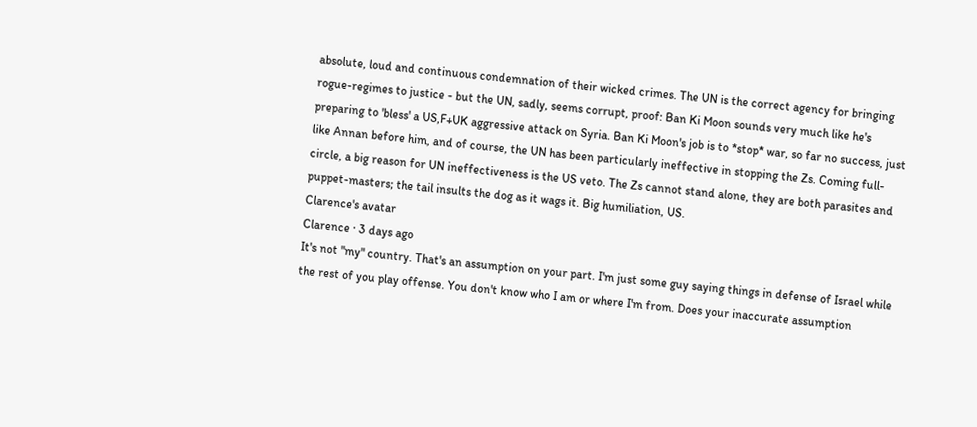absolute, loud and continuous condemnation of their wicked crimes. The UN is the correct agency for bringing rogue-regimes to justice - but the UN, sadly, seems corrupt, proof: Ban Ki Moon sounds very much like he's preparing to 'bless' a US,F+UK aggressive attack on Syria. Ban Ki Moon's job is to *stop* war, so far no success, just like Annan before him, and of course, the UN has been particularly ineffective in stopping the Zs. Coming full-circle, a big reason for UN ineffectiveness is the US veto. The Zs cannot stand alone, they are both parasites and puppet-masters; the tail insults the dog as it wags it. Big humiliation, US.
Clarence's avatar
Clarence · 3 days ago
It's not "my" country. That's an assumption on your part. I'm just some guy saying things in defense of Israel while the rest of you play offense. You don't know who I am or where I'm from. Does your inaccurate assumption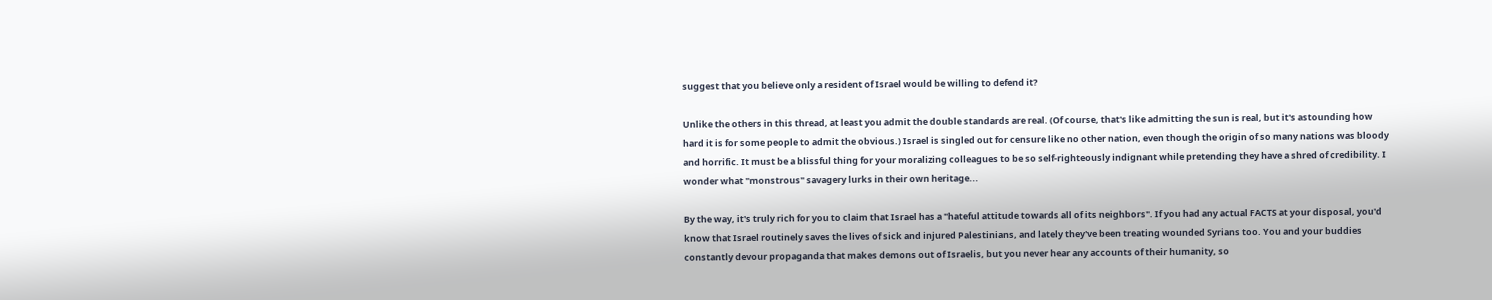suggest that you believe only a resident of Israel would be willing to defend it?

Unlike the others in this thread, at least you admit the double standards are real. (Of course, that's like admitting the sun is real, but it's astounding how hard it is for some people to admit the obvious.) Israel is singled out for censure like no other nation, even though the origin of so many nations was bloody and horrific. It must be a blissful thing for your moralizing colleagues to be so self-righteously indignant while pretending they have a shred of credibility. I wonder what "monstrous" savagery lurks in their own heritage...

By the way, it's truly rich for you to claim that Israel has a "hateful attitude towards all of its neighbors". If you had any actual FACTS at your disposal, you'd know that Israel routinely saves the lives of sick and injured Palestinians, and lately they've been treating wounded Syrians too. You and your buddies constantly devour propaganda that makes demons out of Israelis, but you never hear any accounts of their humanity, so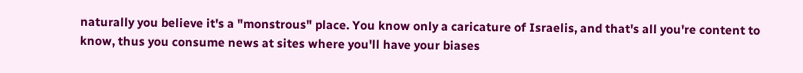naturally you believe it's a "monstrous" place. You know only a caricature of Israelis, and that's all you're content to know, thus you consume news at sites where you'll have your biases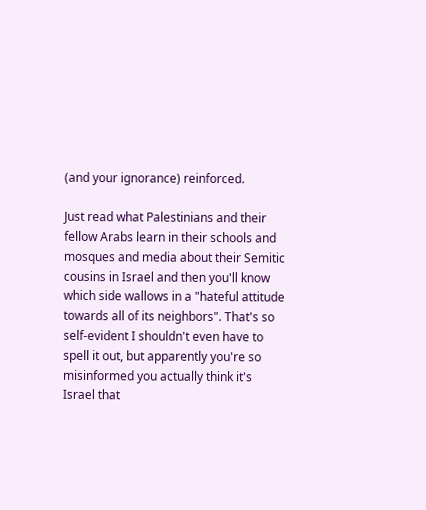(and your ignorance) reinforced.

Just read what Palestinians and their fellow Arabs learn in their schools and mosques and media about their Semitic cousins in Israel and then you'll know which side wallows in a "hateful attitude towards all of its neighbors". That's so self-evident I shouldn't even have to spell it out, but apparently you're so misinformed you actually think it's Israel that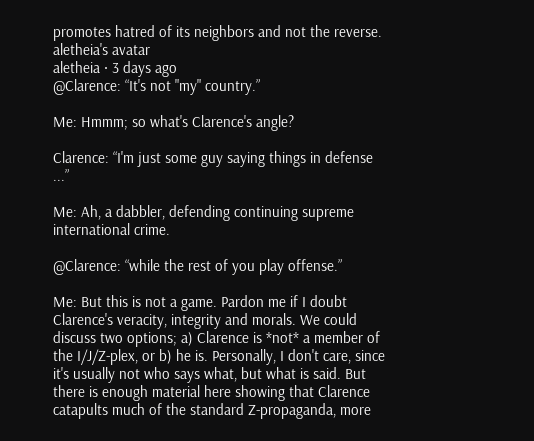promotes hatred of its neighbors and not the reverse.
aletheia's avatar
aletheia · 3 days ago
@Clarence: “It's not "my" country.”

Me: Hmmm; so what's Clarence's angle?

Clarence: “I'm just some guy saying things in defense ...”

Me: Ah, a dabbler, defending continuing supreme international crime.

@Clarence: “while the rest of you play offense.”

Me: But this is not a game. Pardon me if I doubt Clarence's veracity, integrity and morals. We could discuss two options; a) Clarence is *not* a member of the I/J/Z-plex, or b) he is. Personally, I don't care, since it's usually not who says what, but what is said. But there is enough material here showing that Clarence catapults much of the standard Z-propaganda, more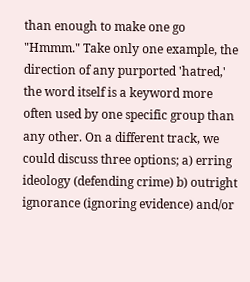than enough to make one go "Hmmm." Take only one example, the direction of any purported 'hatred,' the word itself is a keyword more often used by one specific group than any other. On a different track, we could discuss three options; a) erring ideology (defending crime) b) outright ignorance (ignoring evidence) and/or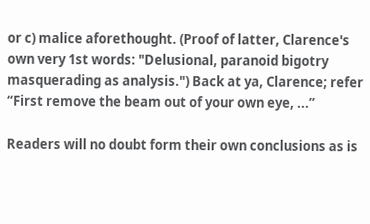or c) malice aforethought. (Proof of latter, Clarence's own very 1st words: "Delusional, paranoid bigotry masquerading as analysis.") Back at ya, Clarence; refer “First remove the beam out of your own eye, ...”

Readers will no doubt form their own conclusions as is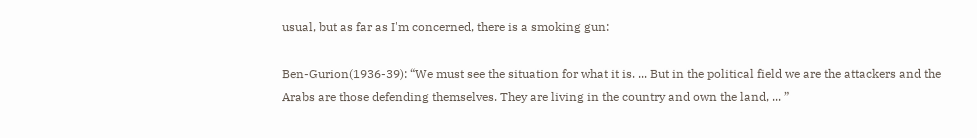usual, but as far as I'm concerned, there is a smoking gun:

Ben-Gurion(1936-39): “We must see the situation for what it is. ... But in the political field we are the attackers and the Arabs are those defending themselves. They are living in the country and own the land, ... ”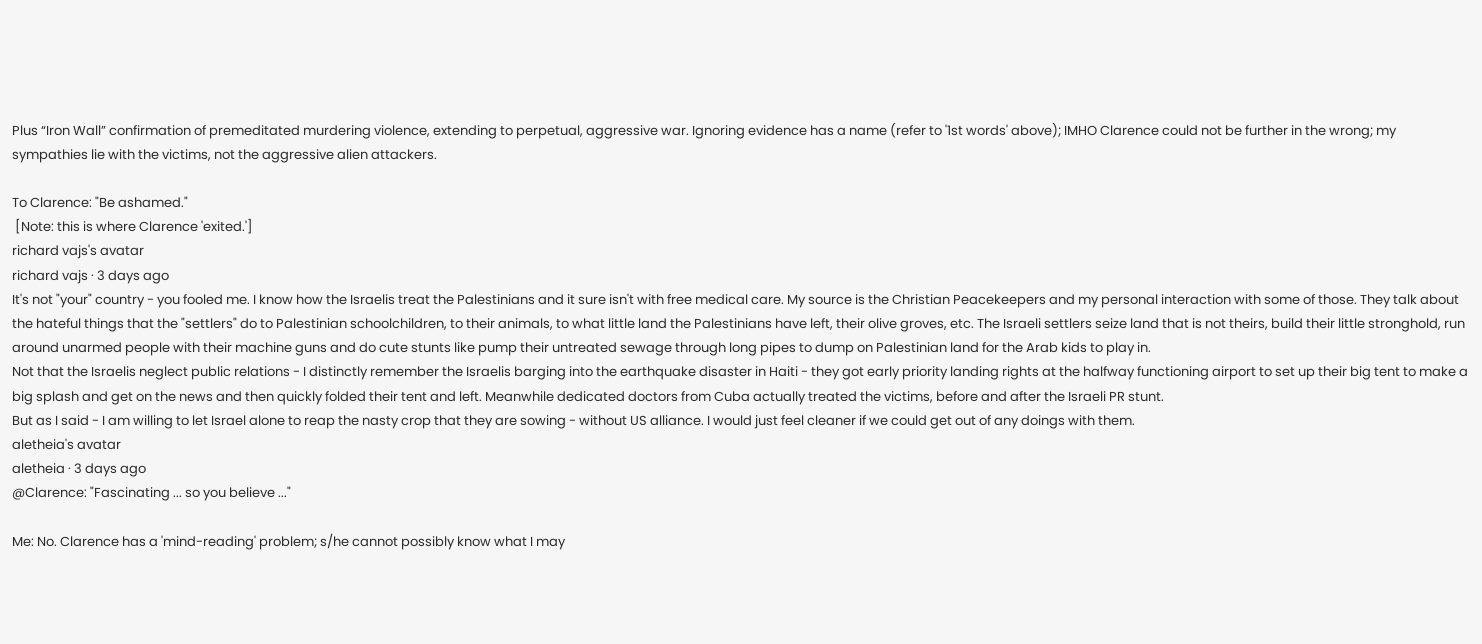Plus “Iron Wall” confirmation of premeditated murdering violence, extending to perpetual, aggressive war. Ignoring evidence has a name (refer to '1st words' above); IMHO Clarence could not be further in the wrong; my sympathies lie with the victims, not the aggressive alien attackers.

To Clarence: "Be ashamed."
 [Note: this is where Clarence 'exited.']
richard vajs's avatar
richard vajs · 3 days ago
It's not "your" country - you fooled me. I know how the Israelis treat the Palestinians and it sure isn't with free medical care. My source is the Christian Peacekeepers and my personal interaction with some of those. They talk about the hateful things that the "settlers" do to Palestinian schoolchildren, to their animals, to what little land the Palestinians have left, their olive groves, etc. The Israeli settlers seize land that is not theirs, build their little stronghold, run around unarmed people with their machine guns and do cute stunts like pump their untreated sewage through long pipes to dump on Palestinian land for the Arab kids to play in.
Not that the Israelis neglect public relations - I distinctly remember the Israelis barging into the earthquake disaster in Haiti - they got early priority landing rights at the halfway functioning airport to set up their big tent to make a big splash and get on the news and then quickly folded their tent and left. Meanwhile dedicated doctors from Cuba actually treated the victims, before and after the Israeli PR stunt.
But as I said - I am willing to let Israel alone to reap the nasty crop that they are sowing - without US alliance. I would just feel cleaner if we could get out of any doings with them.
aletheia's avatar
aletheia · 3 days ago
@Clarence: "Fascinating ... so you believe ..."

Me: No. Clarence has a 'mind-reading' problem; s/he cannot possibly know what I may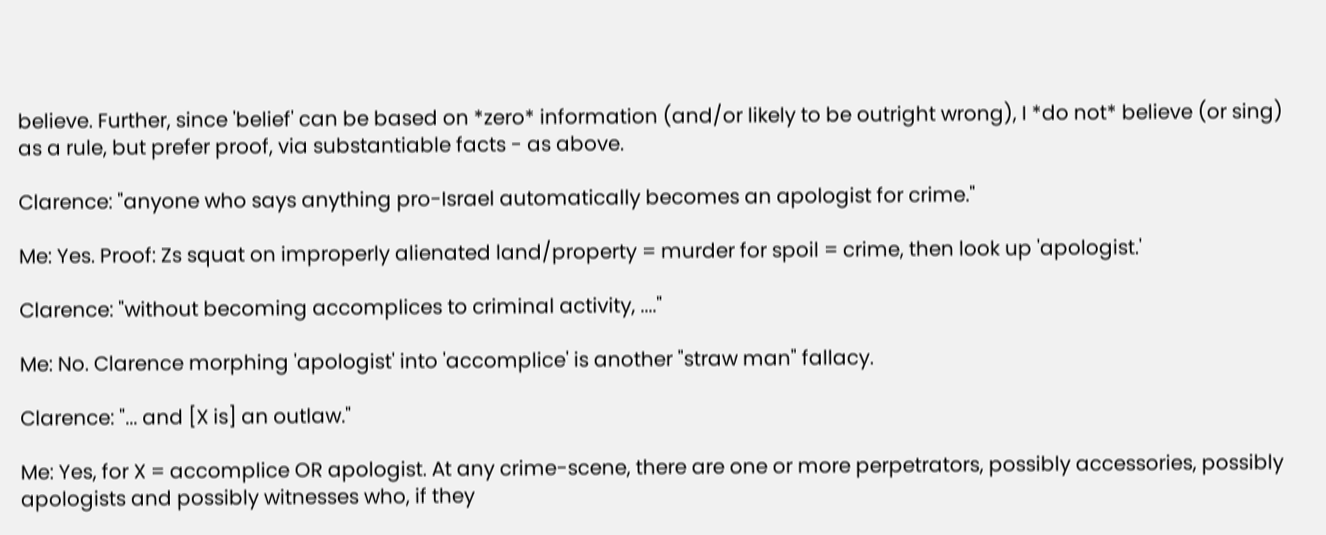believe. Further, since 'belief' can be based on *zero* information (and/or likely to be outright wrong), I *do not* believe (or sing) as a rule, but prefer proof, via substantiable facts - as above.

Clarence: "anyone who says anything pro-Israel automatically becomes an apologist for crime."

Me: Yes. Proof: Zs squat on improperly alienated land/property = murder for spoil = crime, then look up 'apologist.'

Clarence: "without becoming accomplices to criminal activity, ...."

Me: No. Clarence morphing 'apologist' into 'accomplice' is another "straw man" fallacy.

Clarence: "... and [X is] an outlaw."

Me: Yes, for X = accomplice OR apologist. At any crime-scene, there are one or more perpetrators, possibly accessories, possibly apologists and possibly witnesses who, if they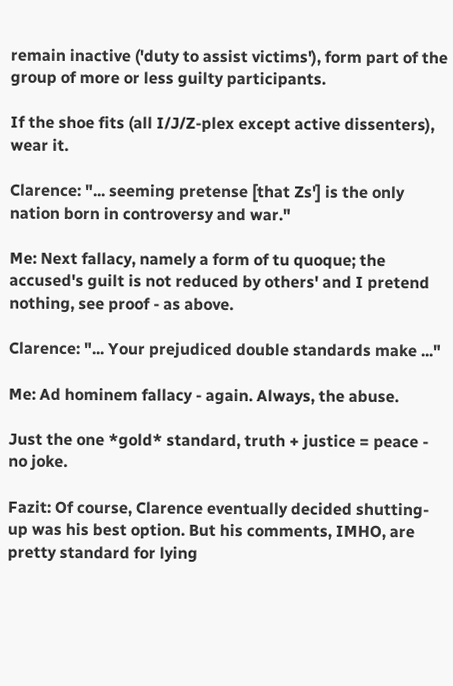remain inactive ('duty to assist victims'), form part of the group of more or less guilty participants.

If the shoe fits (all I/J/Z-plex except active dissenters), wear it.

Clarence: "... seeming pretense [that Zs'] is the only nation born in controversy and war."

Me: Next fallacy, namely a form of tu quoque; the accused's guilt is not reduced by others' and I pretend nothing, see proof - as above.

Clarence: "... Your prejudiced double standards make ..."

Me: Ad hominem fallacy - again. Always, the abuse.

Just the one *gold* standard, truth + justice = peace - no joke.

Fazit: Of course, Clarence eventually decided shutting-up was his best option. But his comments, IMHO, are pretty standard for lying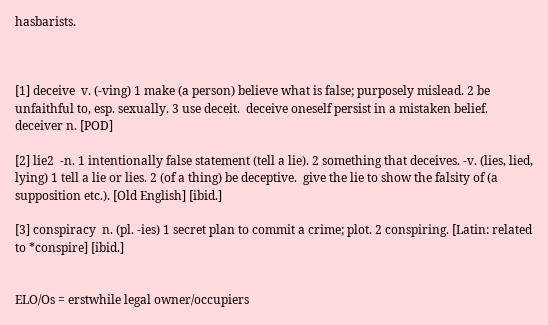hasbarists.



[1] deceive  v. (-ving) 1 make (a person) believe what is false; purposely mislead. 2 be unfaithful to, esp. sexually. 3 use deceit.  deceive oneself persist in a mistaken belief.  deceiver n. [POD]

[2] lie2  -n. 1 intentionally false statement (tell a lie). 2 something that deceives. -v. (lies, lied, lying) 1 tell a lie or lies. 2 (of a thing) be deceptive.  give the lie to show the falsity of (a supposition etc.). [Old English] [ibid.]

[3] conspiracy  n. (pl. -ies) 1 secret plan to commit a crime; plot. 2 conspiring. [Latin: related to *conspire] [ibid.]


ELO/Os = erstwhile legal owner/occupiers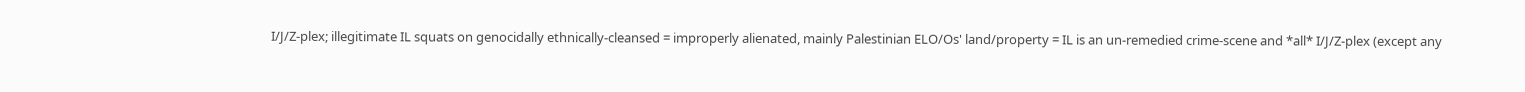I/J/Z-plex; illegitimate IL squats on genocidally ethnically-cleansed = improperly alienated, mainly Palestinian ELO/Os' land/property = IL is an un-remedied crime-scene and *all* I/J/Z-plex (except any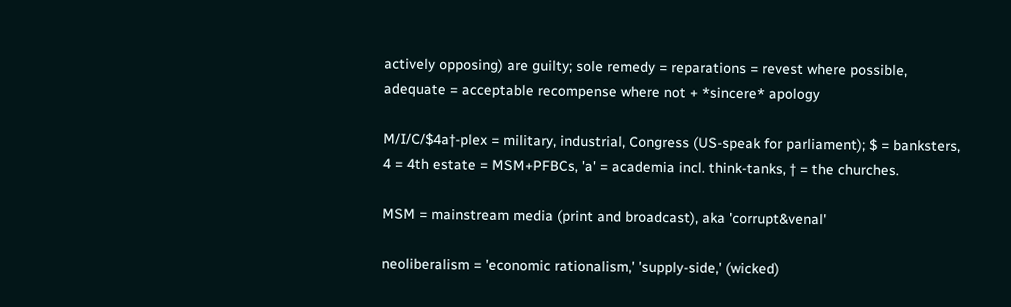actively opposing) are guilty; sole remedy = reparations = revest where possible, adequate = acceptable recompense where not + *sincere* apology

M/I/C/$4a†-plex = military, industrial, Congress (US-speak for parliament); $ = banksters, 4 = 4th estate = MSM+PFBCs, 'a' = academia incl. think-tanks, † = the churches.

MSM = mainstream media (print and broadcast), aka 'corrupt&venal'

neoliberalism = 'economic rationalism,' 'supply-side,' (wicked)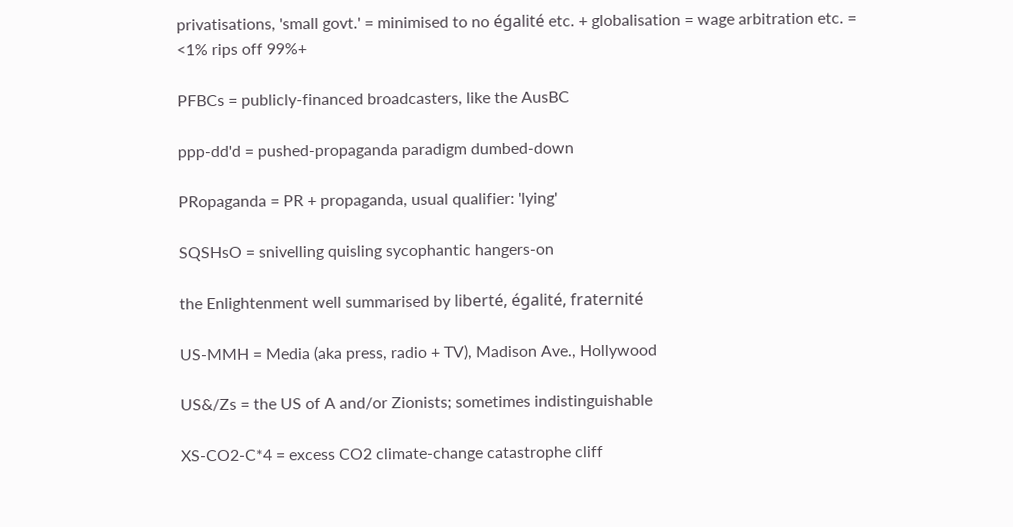privatisations, 'small govt.' = minimised to no égalité etc. + globalisation = wage arbitration etc. = <1% rips off 99%+

PFBCs = publicly-financed broadcasters, like the AusBC

ppp-dd'd = pushed-propaganda paradigm dumbed-down

PRopaganda = PR + propaganda, usual qualifier: 'lying'

SQSHsO = snivelling quisling sycophantic hangers-on

the Enlightenment well summarised by liberté, égalité, fraternité

US-MMH = Media (aka press, radio + TV), Madison Ave., Hollywood

US&/Zs = the US of A and/or Zionists; sometimes indistinguishable

XS-CO2-C*4 = excess CO2 climate-change catastrophe cliff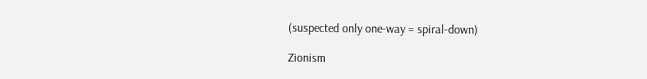(suspected only one-way = spiral-down)

Zionism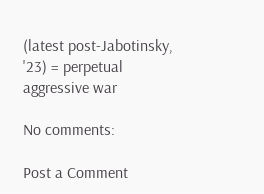(latest post-Jabotinsky, '23) = perpetual aggressive war

No comments:

Post a Comment